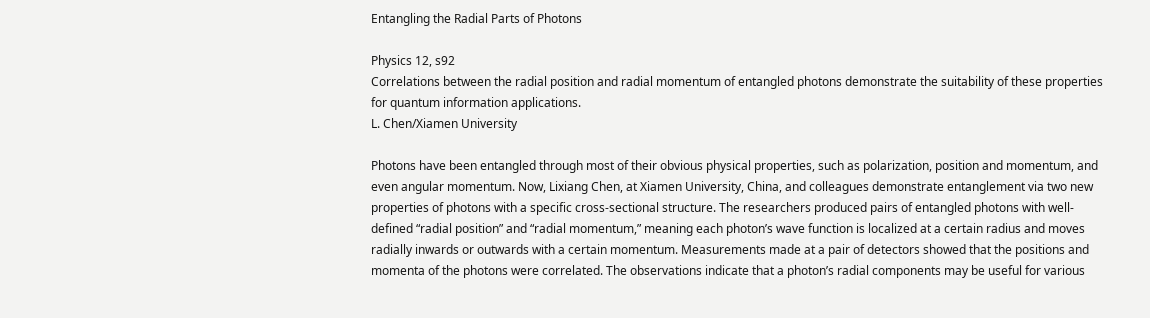Entangling the Radial Parts of Photons

Physics 12, s92
Correlations between the radial position and radial momentum of entangled photons demonstrate the suitability of these properties for quantum information applications.
L. Chen/Xiamen University

Photons have been entangled through most of their obvious physical properties, such as polarization, position and momentum, and even angular momentum. Now, Lixiang Chen, at Xiamen University, China, and colleagues demonstrate entanglement via two new properties of photons with a specific cross-sectional structure. The researchers produced pairs of entangled photons with well-defined “radial position” and “radial momentum,” meaning each photon’s wave function is localized at a certain radius and moves radially inwards or outwards with a certain momentum. Measurements made at a pair of detectors showed that the positions and momenta of the photons were correlated. The observations indicate that a photon’s radial components may be useful for various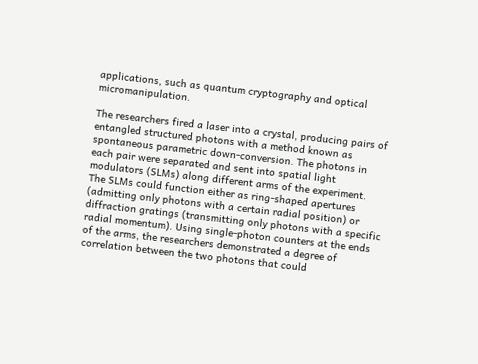applications, such as quantum cryptography and optical micromanipulation.

The researchers fired a laser into a crystal, producing pairs of entangled structured photons with a method known as spontaneous parametric down-conversion. The photons in each pair were separated and sent into spatial light modulators (SLMs) along different arms of the experiment. The SLMs could function either as ring-shaped apertures (admitting only photons with a certain radial position) or diffraction gratings (transmitting only photons with a specific radial momentum). Using single-photon counters at the ends of the arms, the researchers demonstrated a degree of correlation between the two photons that could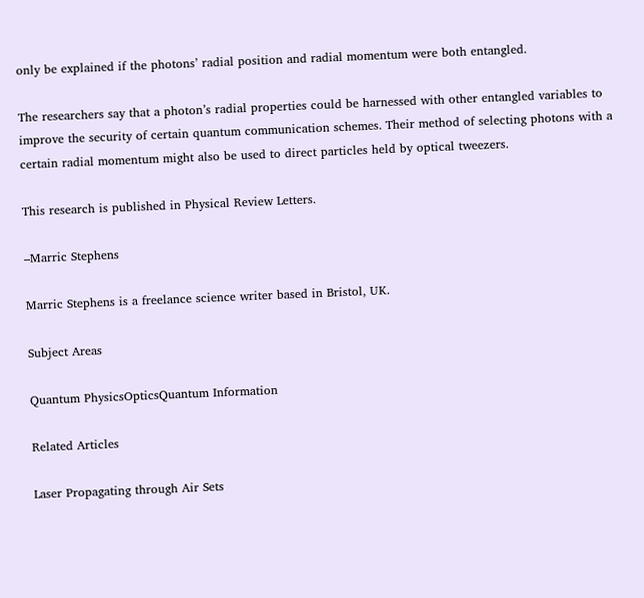only be explained if the photons’ radial position and radial momentum were both entangled.

The researchers say that a photon’s radial properties could be harnessed with other entangled variables to improve the security of certain quantum communication schemes. Their method of selecting photons with a certain radial momentum might also be used to direct particles held by optical tweezers.

This research is published in Physical Review Letters.

–Marric Stephens

Marric Stephens is a freelance science writer based in Bristol, UK.

Subject Areas

Quantum PhysicsOpticsQuantum Information

Related Articles

Laser Propagating through Air Sets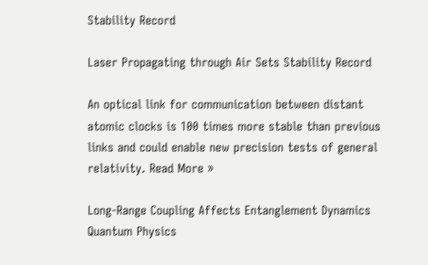Stability Record

Laser Propagating through Air Sets Stability Record

An optical link for communication between distant atomic clocks is 100 times more stable than previous links and could enable new precision tests of general relativity. Read More »

Long-Range Coupling Affects Entanglement Dynamics
Quantum Physics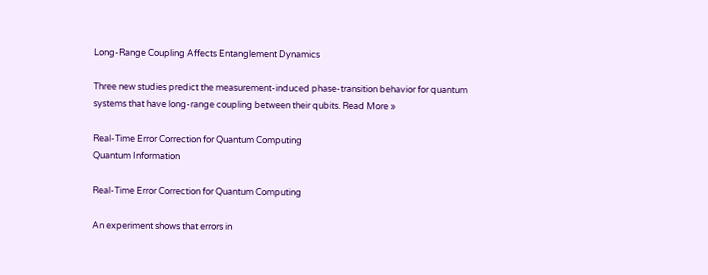Long-Range Coupling Affects Entanglement Dynamics

Three new studies predict the measurement-induced phase-transition behavior for quantum systems that have long-range coupling between their qubits. Read More »

Real-Time Error Correction for Quantum Computing
Quantum Information

Real-Time Error Correction for Quantum Computing

An experiment shows that errors in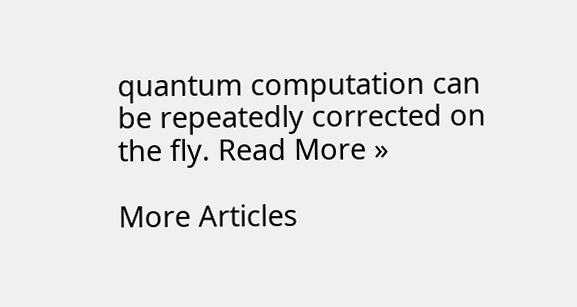quantum computation can be repeatedly corrected on the fly. Read More »

More Articles